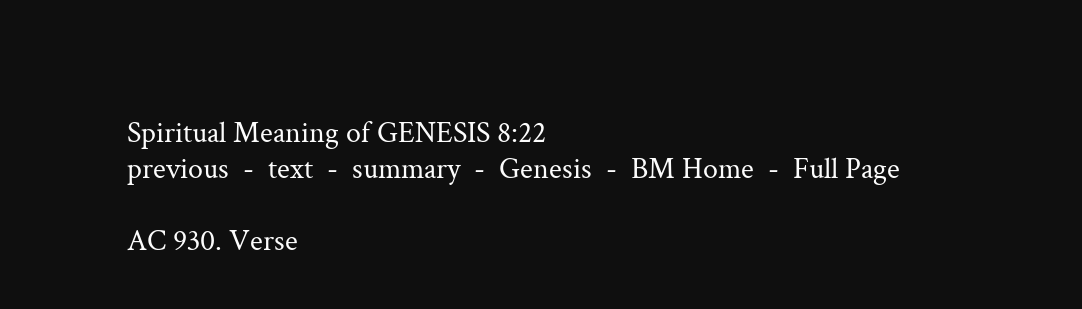Spiritual Meaning of GENESIS 8:22
previous  -  text  -  summary  -  Genesis  -  BM Home  -  Full Page

AC 930. Verse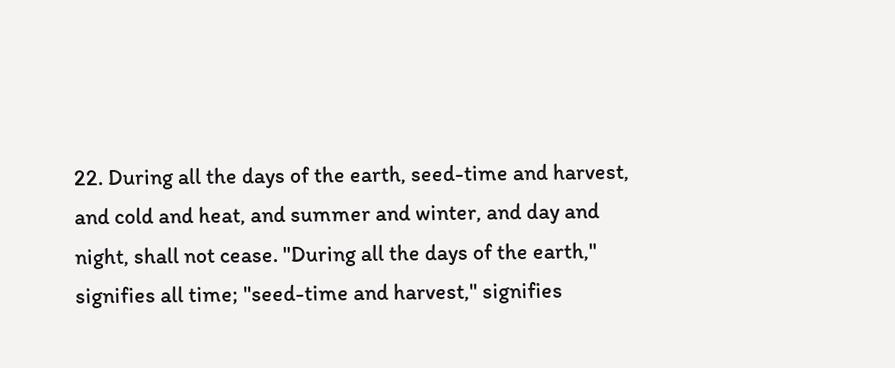22. During all the days of the earth, seed-time and harvest, and cold and heat, and summer and winter, and day and night, shall not cease. "During all the days of the earth," signifies all time; "seed-time and harvest," signifies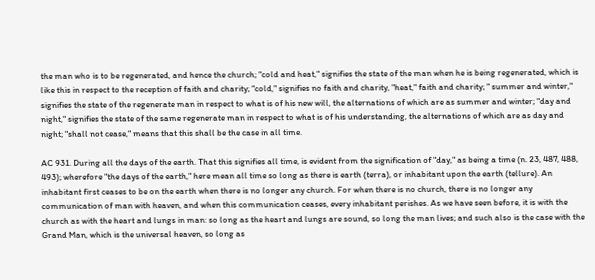the man who is to be regenerated, and hence the church; "cold and heat," signifies the state of the man when he is being regenerated, which is like this in respect to the reception of faith and charity; "cold," signifies no faith and charity, "heat," faith and charity; " summer and winter," signifies the state of the regenerate man in respect to what is of his new will, the alternations of which are as summer and winter; "day and night," signifies the state of the same regenerate man in respect to what is of his understanding, the alternations of which are as day and night; "shall not cease," means that this shall be the case in all time.

AC 931. During all the days of the earth. That this signifies all time, is evident from the signification of "day," as being a time (n. 23, 487, 488, 493); wherefore "the days of the earth," here mean all time so long as there is earth (terra), or inhabitant upon the earth (tellure). An inhabitant first ceases to be on the earth when there is no longer any church. For when there is no church, there is no longer any communication of man with heaven, and when this communication ceases, every inhabitant perishes. As we have seen before, it is with the church as with the heart and lungs in man: so long as the heart and lungs are sound, so long the man lives; and such also is the case with the Grand Man, which is the universal heaven, so long as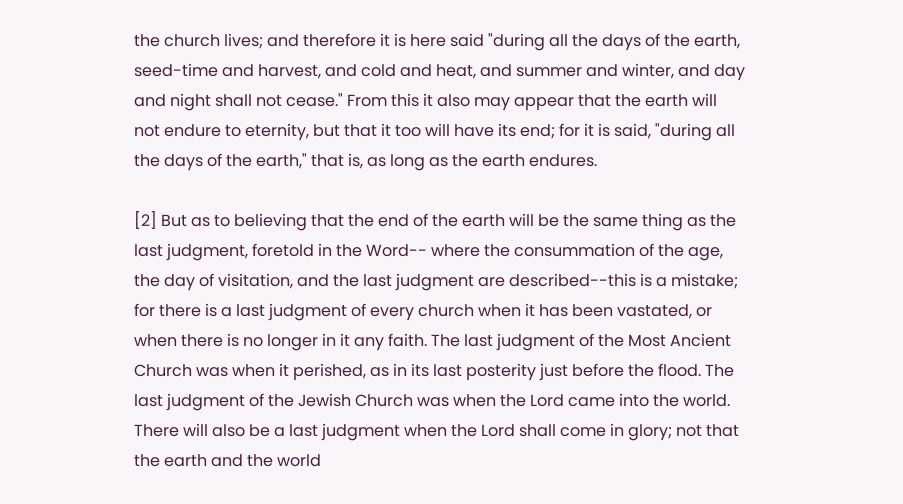the church lives; and therefore it is here said "during all the days of the earth, seed-time and harvest, and cold and heat, and summer and winter, and day and night shall not cease." From this it also may appear that the earth will not endure to eternity, but that it too will have its end; for it is said, "during all the days of the earth," that is, as long as the earth endures.

[2] But as to believing that the end of the earth will be the same thing as the last judgment, foretold in the Word-- where the consummation of the age, the day of visitation, and the last judgment are described--this is a mistake; for there is a last judgment of every church when it has been vastated, or when there is no longer in it any faith. The last judgment of the Most Ancient Church was when it perished, as in its last posterity just before the flood. The last judgment of the Jewish Church was when the Lord came into the world. There will also be a last judgment when the Lord shall come in glory; not that the earth and the world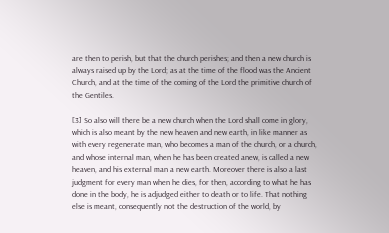are then to perish, but that the church perishes; and then a new church is always raised up by the Lord; as at the time of the flood was the Ancient Church, and at the time of the coming of the Lord the primitive church of the Gentiles.

[3] So also will there be a new church when the Lord shall come in glory, which is also meant by the new heaven and new earth, in like manner as with every regenerate man, who becomes a man of the church, or a church, and whose internal man, when he has been created anew, is called a new heaven, and his external man a new earth. Moreover there is also a last judgment for every man when he dies, for then, according to what he has done in the body, he is adjudged either to death or to life. That nothing else is meant, consequently not the destruction of the world, by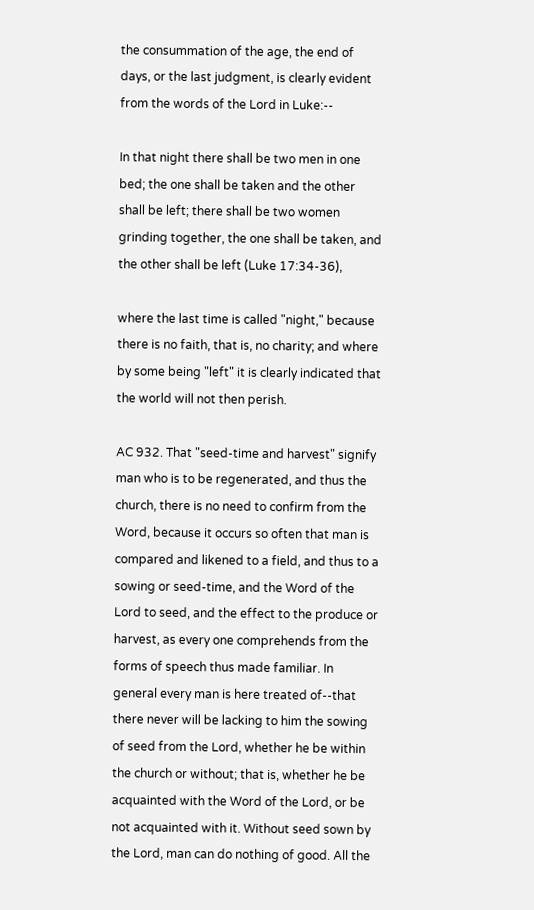the consummation of the age, the end of days, or the last judgment, is clearly evident from the words of the Lord in Luke:--

In that night there shall be two men in one bed; the one shall be taken and the other shall be left; there shall be two women grinding together, the one shall be taken, and the other shall be left (Luke 17:34-36),

where the last time is called "night," because there is no faith, that is, no charity; and where by some being "left" it is clearly indicated that the world will not then perish.

AC 932. That "seed-time and harvest" signify man who is to be regenerated, and thus the church, there is no need to confirm from the Word, because it occurs so often that man is compared and likened to a field, and thus to a sowing or seed-time, and the Word of the Lord to seed, and the effect to the produce or harvest, as every one comprehends from the forms of speech thus made familiar. In general every man is here treated of--that there never will be lacking to him the sowing of seed from the Lord, whether he be within the church or without; that is, whether he be acquainted with the Word of the Lord, or be not acquainted with it. Without seed sown by the Lord, man can do nothing of good. All the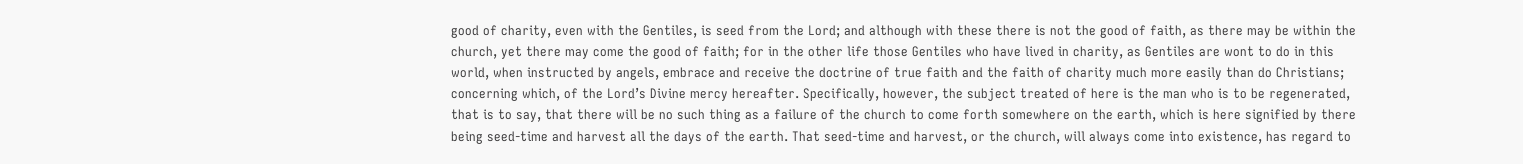good of charity, even with the Gentiles, is seed from the Lord; and although with these there is not the good of faith, as there may be within the church, yet there may come the good of faith; for in the other life those Gentiles who have lived in charity, as Gentiles are wont to do in this world, when instructed by angels, embrace and receive the doctrine of true faith and the faith of charity much more easily than do Christians; concerning which, of the Lord’s Divine mercy hereafter. Specifically, however, the subject treated of here is the man who is to be regenerated, that is to say, that there will be no such thing as a failure of the church to come forth somewhere on the earth, which is here signified by there being seed-time and harvest all the days of the earth. That seed-time and harvest, or the church, will always come into existence, has regard to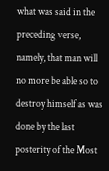what was said in the preceding verse, namely, that man will no more be able so to destroy himself as was done by the last posterity of the Most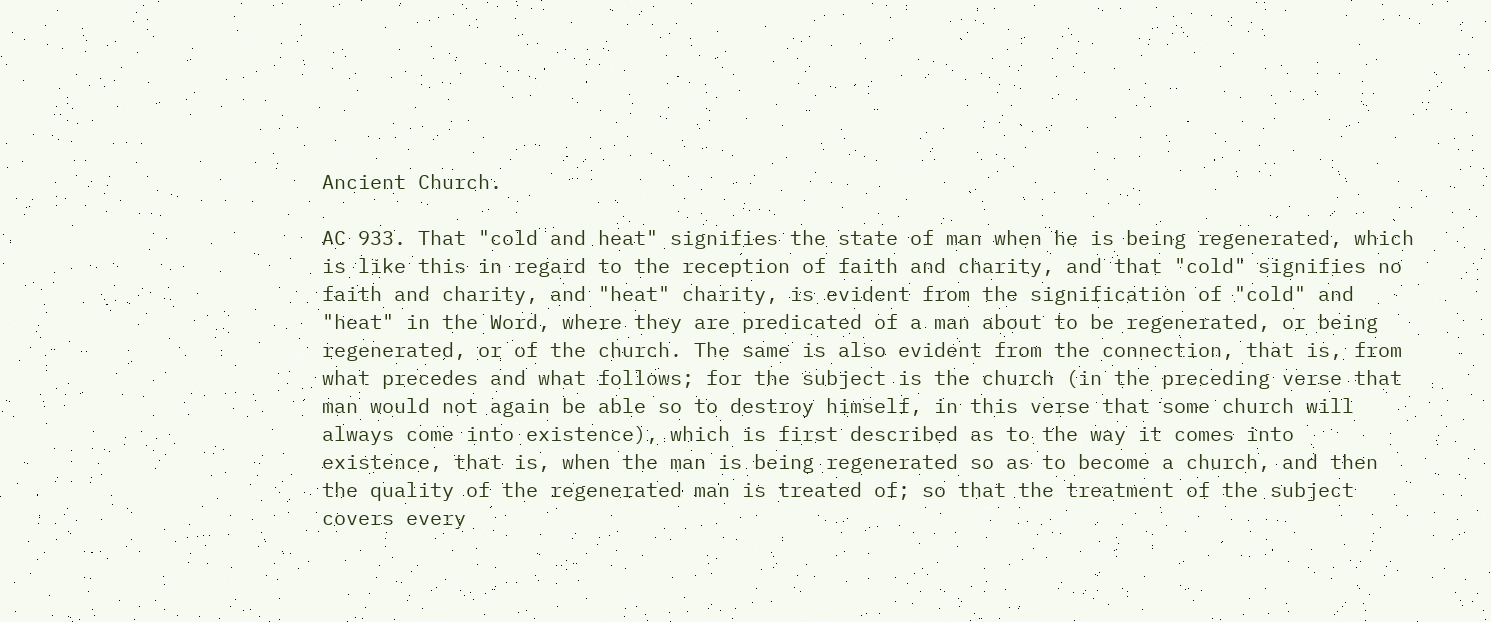Ancient Church.

AC 933. That "cold and heat" signifies the state of man when he is being regenerated, which is like this in regard to the reception of faith and charity, and that "cold" signifies no faith and charity, and "heat" charity, is evident from the signification of "cold" and "heat" in the Word, where they are predicated of a man about to be regenerated, or being regenerated, or of the church. The same is also evident from the connection, that is, from what precedes and what follows; for the subject is the church (in the preceding verse that man would not again be able so to destroy himself, in this verse that some church will always come into existence), which is first described as to the way it comes into existence, that is, when the man is being regenerated so as to become a church, and then the quality of the regenerated man is treated of; so that the treatment of the subject covers every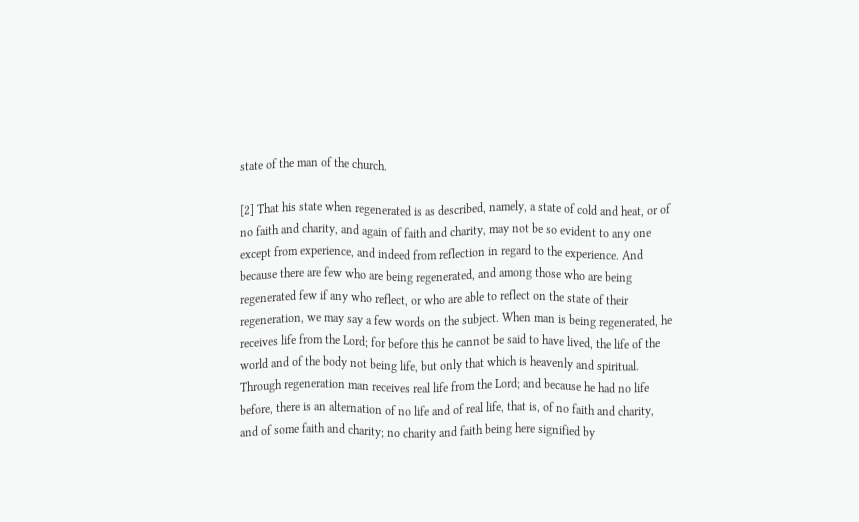state of the man of the church.

[2] That his state when regenerated is as described, namely, a state of cold and heat, or of no faith and charity, and again of faith and charity, may not be so evident to any one except from experience, and indeed from reflection in regard to the experience. And because there are few who are being regenerated, and among those who are being regenerated few if any who reflect, or who are able to reflect on the state of their regeneration, we may say a few words on the subject. When man is being regenerated, he receives life from the Lord; for before this he cannot be said to have lived, the life of the world and of the body not being life, but only that which is heavenly and spiritual. Through regeneration man receives real life from the Lord; and because he had no life before, there is an alternation of no life and of real life, that is, of no faith and charity, and of some faith and charity; no charity and faith being here signified by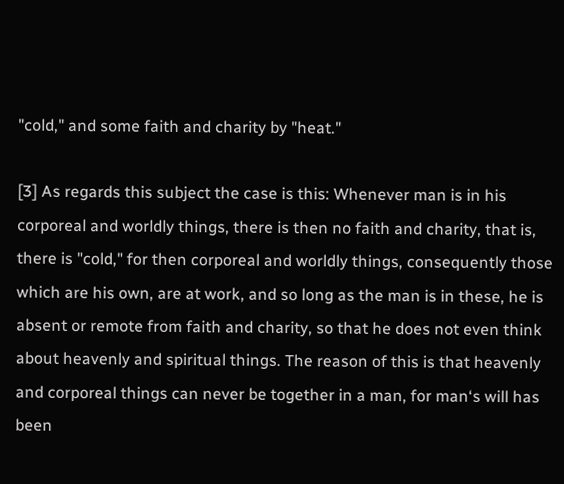"cold," and some faith and charity by "heat."

[3] As regards this subject the case is this: Whenever man is in his corporeal and worldly things, there is then no faith and charity, that is, there is "cold," for then corporeal and worldly things, consequently those which are his own, are at work, and so long as the man is in these, he is absent or remote from faith and charity, so that he does not even think about heavenly and spiritual things. The reason of this is that heavenly and corporeal things can never be together in a man, for man‘s will has been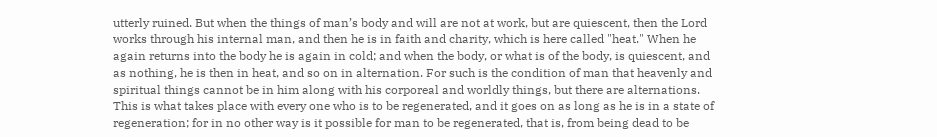utterly ruined. But when the things of man’s body and will are not at work, but are quiescent, then the Lord works through his internal man, and then he is in faith and charity, which is here called "heat." When he again returns into the body he is again in cold; and when the body, or what is of the body, is quiescent, and as nothing, he is then in heat, and so on in alternation. For such is the condition of man that heavenly and spiritual things cannot be in him along with his corporeal and worldly things, but there are alternations. This is what takes place with every one who is to be regenerated, and it goes on as long as he is in a state of regeneration; for in no other way is it possible for man to be regenerated, that is, from being dead to be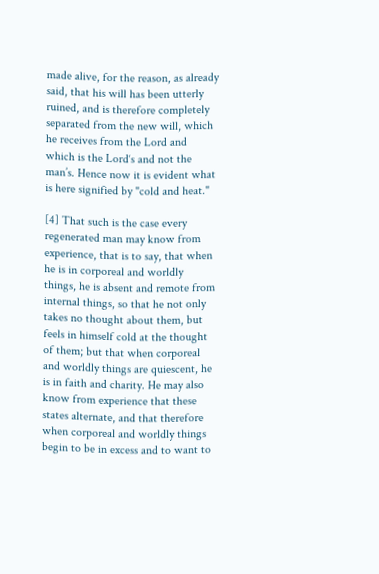made alive, for the reason, as already said, that his will has been utterly ruined, and is therefore completely separated from the new will, which he receives from the Lord and which is the Lord‘s and not the man’s. Hence now it is evident what is here signified by "cold and heat."

[4] That such is the case every regenerated man may know from experience, that is to say, that when he is in corporeal and worldly things, he is absent and remote from internal things, so that he not only takes no thought about them, but feels in himself cold at the thought of them; but that when corporeal and worldly things are quiescent, he is in faith and charity. He may also know from experience that these states alternate, and that therefore when corporeal and worldly things begin to be in excess and to want to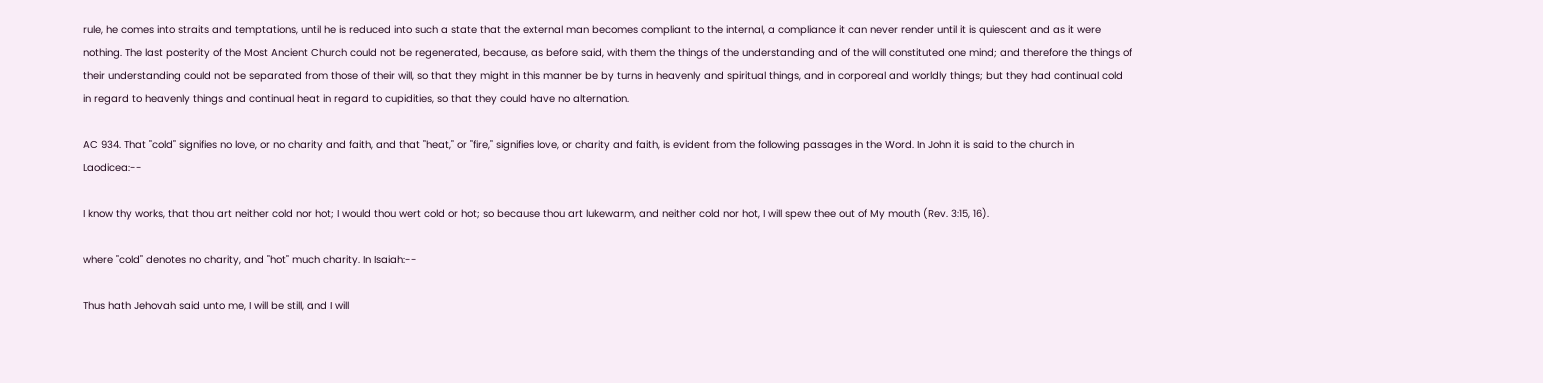rule, he comes into straits and temptations, until he is reduced into such a state that the external man becomes compliant to the internal, a compliance it can never render until it is quiescent and as it were nothing. The last posterity of the Most Ancient Church could not be regenerated, because, as before said, with them the things of the understanding and of the will constituted one mind; and therefore the things of their understanding could not be separated from those of their will, so that they might in this manner be by turns in heavenly and spiritual things, and in corporeal and worldly things; but they had continual cold in regard to heavenly things and continual heat in regard to cupidities, so that they could have no alternation.

AC 934. That "cold" signifies no love, or no charity and faith, and that "heat," or "fire," signifies love, or charity and faith, is evident from the following passages in the Word. In John it is said to the church in Laodicea:--

I know thy works, that thou art neither cold nor hot; I would thou wert cold or hot; so because thou art lukewarm, and neither cold nor hot, I will spew thee out of My mouth (Rev. 3:15, 16).

where "cold" denotes no charity, and "hot" much charity. In Isaiah:--

Thus hath Jehovah said unto me, I will be still, and I will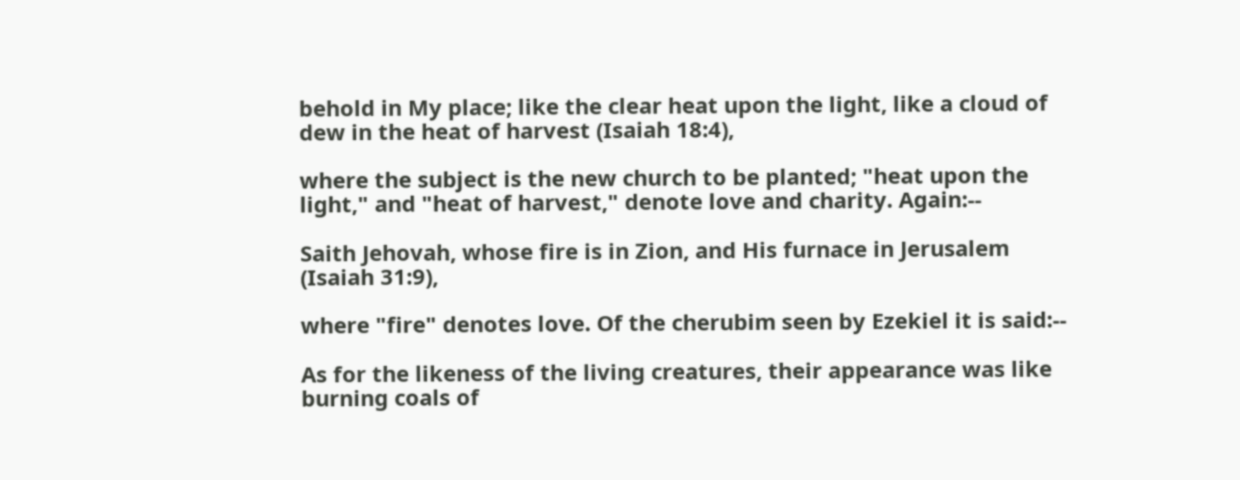behold in My place; like the clear heat upon the light, like a cloud of dew in the heat of harvest (Isaiah 18:4),

where the subject is the new church to be planted; "heat upon the light," and "heat of harvest," denote love and charity. Again:--

Saith Jehovah, whose fire is in Zion, and His furnace in Jerusalem (Isaiah 31:9),

where "fire" denotes love. Of the cherubim seen by Ezekiel it is said:--

As for the likeness of the living creatures, their appearance was like burning coals of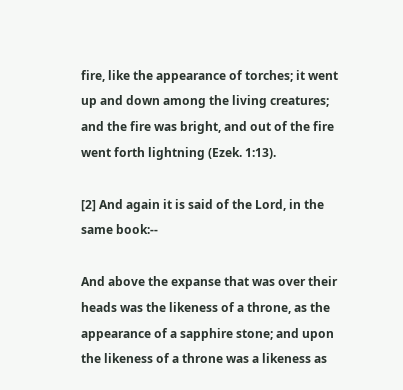fire, like the appearance of torches; it went up and down among the living creatures; and the fire was bright, and out of the fire went forth lightning (Ezek. 1:13).

[2] And again it is said of the Lord, in the same book:--

And above the expanse that was over their heads was the likeness of a throne, as the appearance of a sapphire stone; and upon the likeness of a throne was a likeness as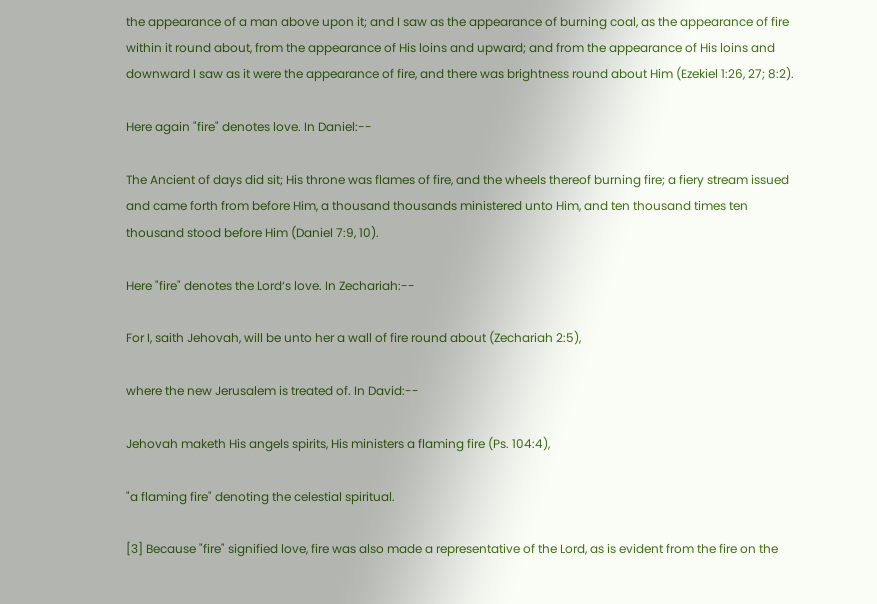the appearance of a man above upon it; and I saw as the appearance of burning coal, as the appearance of fire within it round about, from the appearance of His loins and upward; and from the appearance of His loins and downward I saw as it were the appearance of fire, and there was brightness round about Him (Ezekiel 1:26, 27; 8:2).

Here again "fire" denotes love. In Daniel:--

The Ancient of days did sit; His throne was flames of fire, and the wheels thereof burning fire; a fiery stream issued and came forth from before Him, a thousand thousands ministered unto Him, and ten thousand times ten thousand stood before Him (Daniel 7:9, 10).

Here "fire" denotes the Lord‘s love. In Zechariah:--

For I, saith Jehovah, will be unto her a wall of fire round about (Zechariah 2:5),

where the new Jerusalem is treated of. In David:--

Jehovah maketh His angels spirits, His ministers a flaming fire (Ps. 104:4),

"a flaming fire" denoting the celestial spiritual.

[3] Because "fire" signified love, fire was also made a representative of the Lord, as is evident from the fire on the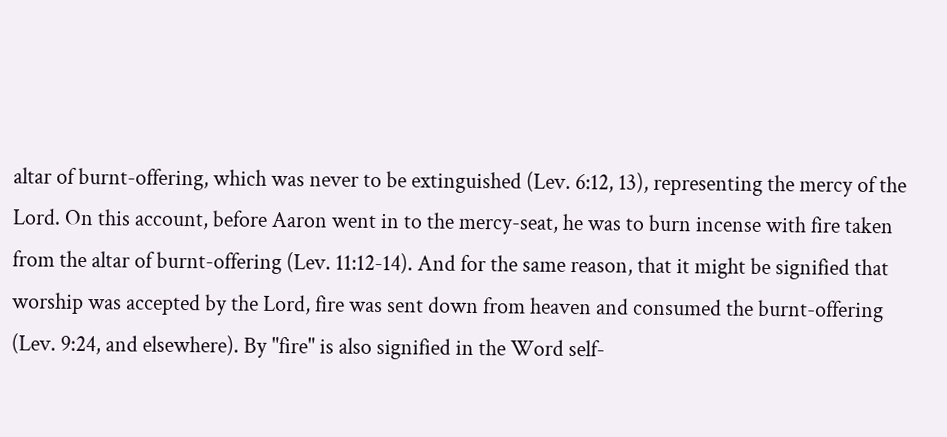altar of burnt-offering, which was never to be extinguished (Lev. 6:12, 13), representing the mercy of the Lord. On this account, before Aaron went in to the mercy-seat, he was to burn incense with fire taken from the altar of burnt-offering (Lev. 11:12-14). And for the same reason, that it might be signified that worship was accepted by the Lord, fire was sent down from heaven and consumed the burnt-offering (Lev. 9:24, and elsewhere). By "fire" is also signified in the Word self-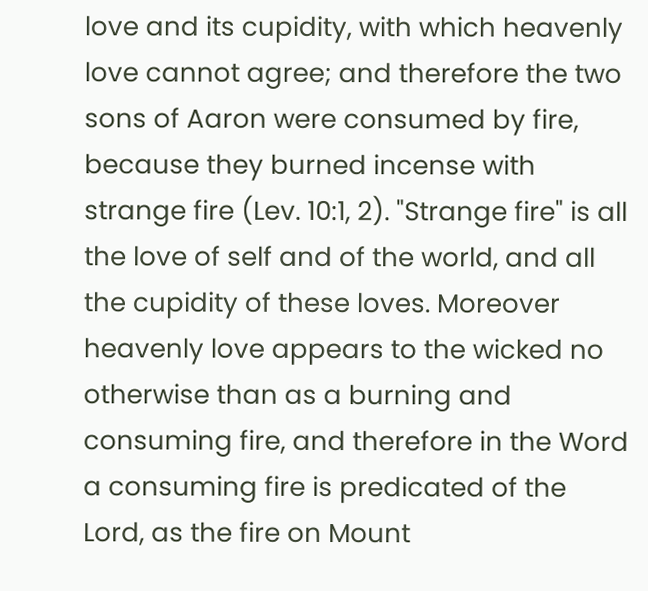love and its cupidity, with which heavenly love cannot agree; and therefore the two sons of Aaron were consumed by fire, because they burned incense with strange fire (Lev. 10:1, 2). "Strange fire" is all the love of self and of the world, and all the cupidity of these loves. Moreover heavenly love appears to the wicked no otherwise than as a burning and consuming fire, and therefore in the Word a consuming fire is predicated of the Lord, as the fire on Mount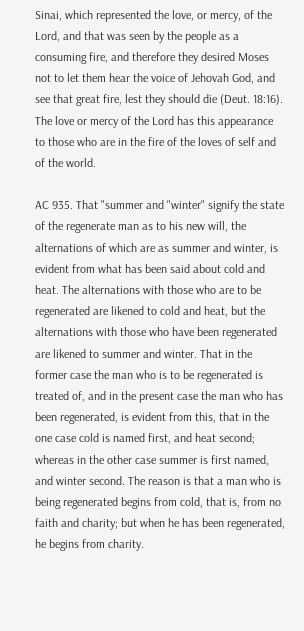Sinai, which represented the love, or mercy, of the Lord, and that was seen by the people as a consuming fire, and therefore they desired Moses not to let them hear the voice of Jehovah God, and see that great fire, lest they should die (Deut. 18:16). The love or mercy of the Lord has this appearance to those who are in the fire of the loves of self and of the world.

AC 935. That "summer and "winter" signify the state of the regenerate man as to his new will, the alternations of which are as summer and winter, is evident from what has been said about cold and heat. The alternations with those who are to be regenerated are likened to cold and heat, but the alternations with those who have been regenerated are likened to summer and winter. That in the former case the man who is to be regenerated is treated of, and in the present case the man who has been regenerated, is evident from this, that in the one case cold is named first, and heat second; whereas in the other case summer is first named, and winter second. The reason is that a man who is being regenerated begins from cold, that is, from no faith and charity; but when he has been regenerated, he begins from charity.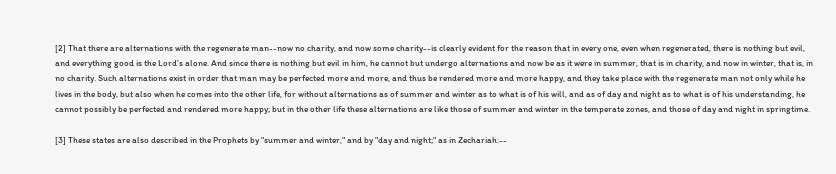[2] That there are alternations with the regenerate man--now no charity, and now some charity--is clearly evident for the reason that in every one, even when regenerated, there is nothing but evil, and everything good is the Lord’s alone. And since there is nothing but evil in him, he cannot but undergo alternations and now be as it were in summer, that is in charity, and now in winter, that is, in no charity. Such alternations exist in order that man may be perfected more and more, and thus be rendered more and more happy, and they take place with the regenerate man not only while he lives in the body, but also when he comes into the other life, for without alternations as of summer and winter as to what is of his will, and as of day and night as to what is of his understanding, he cannot possibly be perfected and rendered more happy; but in the other life these alternations are like those of summer and winter in the temperate zones, and those of day and night in springtime.

[3] These states are also described in the Prophets by "summer and winter," and by "day and night;" as in Zechariah:--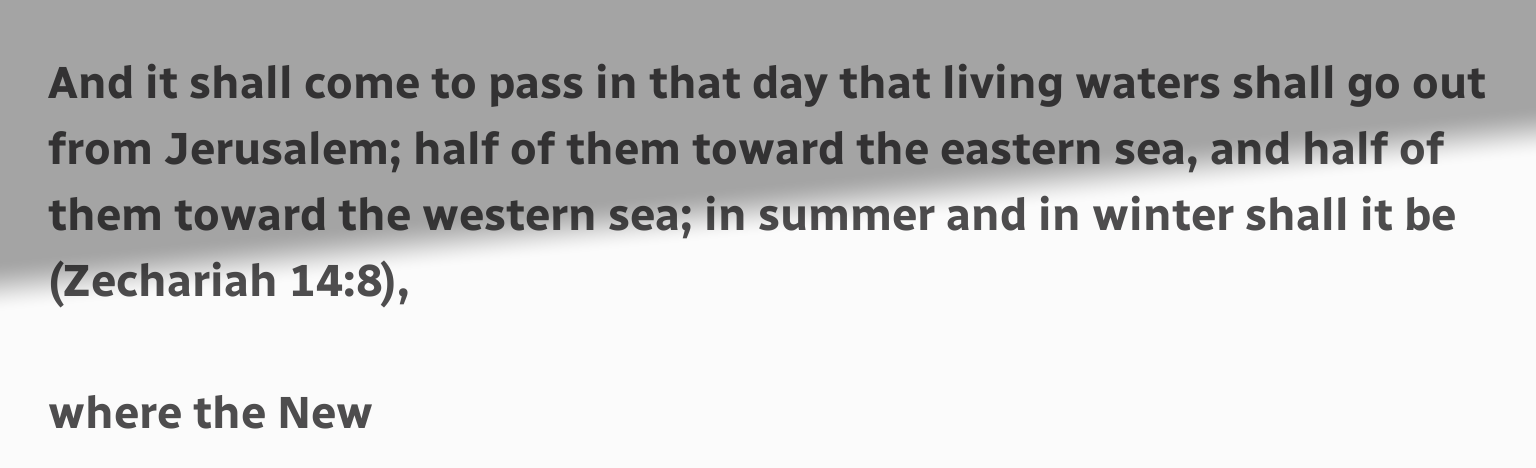And it shall come to pass in that day that living waters shall go out from Jerusalem; half of them toward the eastern sea, and half of them toward the western sea; in summer and in winter shall it be (Zechariah 14:8),

where the New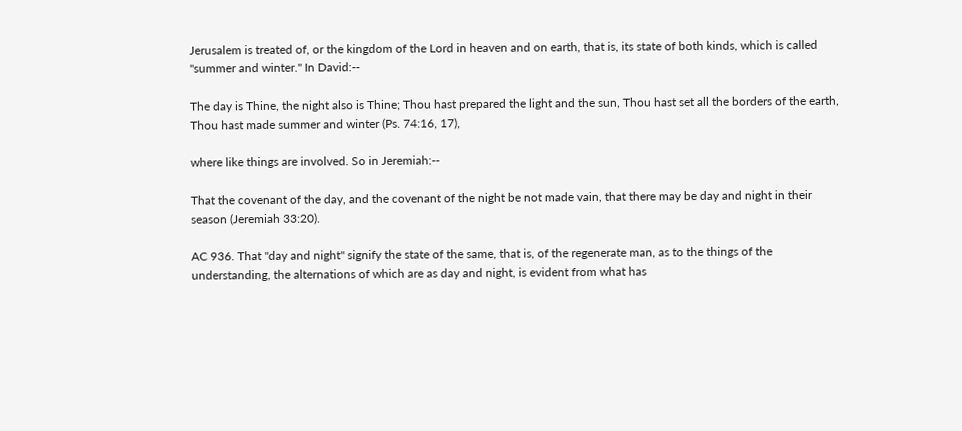Jerusalem is treated of, or the kingdom of the Lord in heaven and on earth, that is, its state of both kinds, which is called "summer and winter." In David:--

The day is Thine, the night also is Thine; Thou hast prepared the light and the sun, Thou hast set all the borders of the earth, Thou hast made summer and winter (Ps. 74:16, 17),

where like things are involved. So in Jeremiah:--

That the covenant of the day, and the covenant of the night be not made vain, that there may be day and night in their season (Jeremiah 33:20).

AC 936. That "day and night" signify the state of the same, that is, of the regenerate man, as to the things of the understanding, the alternations of which are as day and night, is evident from what has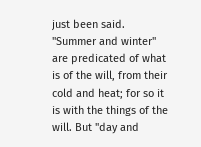just been said. "Summer and winter" are predicated of what is of the will, from their cold and heat; for so it is with the things of the will. But "day and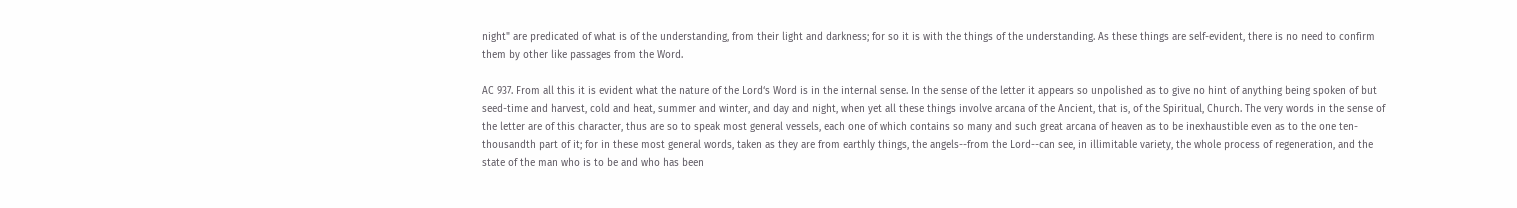night" are predicated of what is of the understanding, from their light and darkness; for so it is with the things of the understanding. As these things are self-evident, there is no need to confirm them by other like passages from the Word.

AC 937. From all this it is evident what the nature of the Lord‘s Word is in the internal sense. In the sense of the letter it appears so unpolished as to give no hint of anything being spoken of but seed-time and harvest, cold and heat, summer and winter, and day and night, when yet all these things involve arcana of the Ancient, that is, of the Spiritual, Church. The very words in the sense of the letter are of this character, thus are so to speak most general vessels, each one of which contains so many and such great arcana of heaven as to be inexhaustible even as to the one ten-thousandth part of it; for in these most general words, taken as they are from earthly things, the angels--from the Lord--can see, in illimitable variety, the whole process of regeneration, and the state of the man who is to be and who has been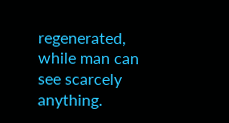regenerated, while man can see scarcely anything.